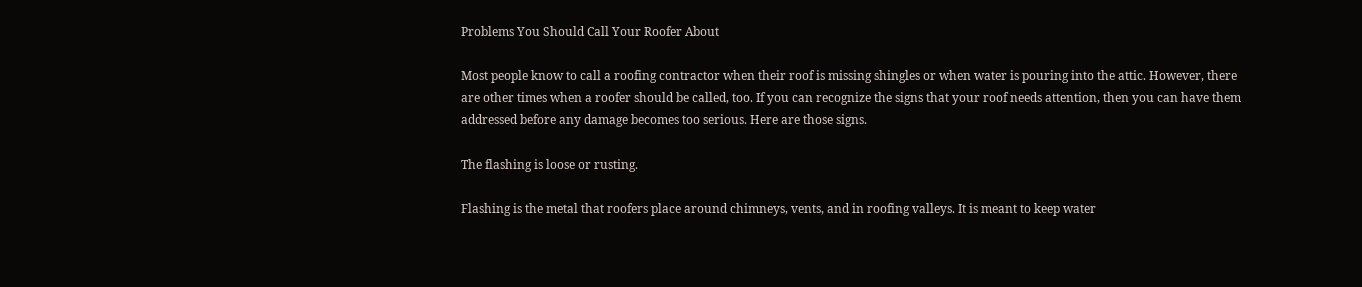Problems You Should Call Your Roofer About

Most people know to call a roofing contractor when their roof is missing shingles or when water is pouring into the attic. However, there are other times when a roofer should be called, too. If you can recognize the signs that your roof needs attention, then you can have them addressed before any damage becomes too serious. Here are those signs.

The flashing is loose or rusting.

Flashing is the metal that roofers place around chimneys, vents, and in roofing valleys. It is meant to keep water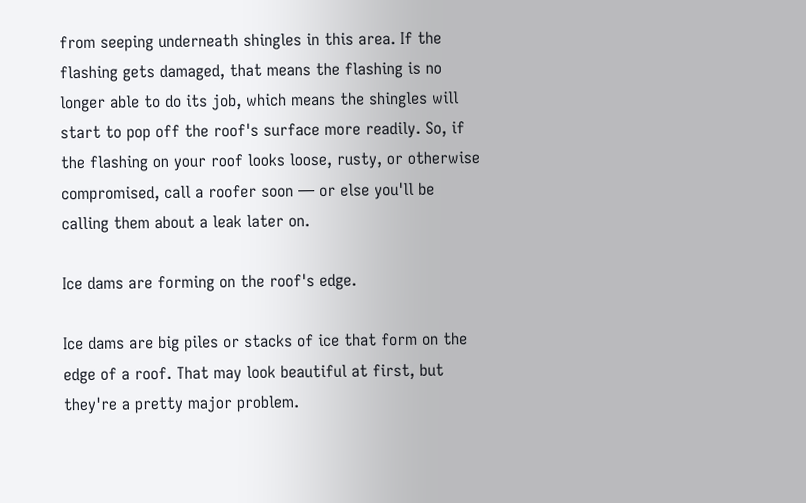from seeping underneath shingles in this area. If the flashing gets damaged, that means the flashing is no longer able to do its job, which means the shingles will start to pop off the roof's surface more readily. So, if the flashing on your roof looks loose, rusty, or otherwise compromised, call a roofer soon — or else you'll be calling them about a leak later on.

Ice dams are forming on the roof's edge.

Ice dams are big piles or stacks of ice that form on the edge of a roof. That may look beautiful at first, but they're a pretty major problem.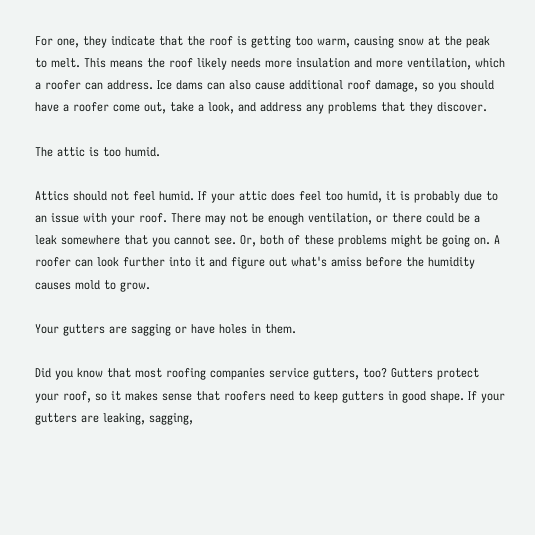For one, they indicate that the roof is getting too warm, causing snow at the peak to melt. This means the roof likely needs more insulation and more ventilation, which a roofer can address. Ice dams can also cause additional roof damage, so you should have a roofer come out, take a look, and address any problems that they discover.

The attic is too humid.

Attics should not feel humid. If your attic does feel too humid, it is probably due to an issue with your roof. There may not be enough ventilation, or there could be a leak somewhere that you cannot see. Or, both of these problems might be going on. A roofer can look further into it and figure out what's amiss before the humidity causes mold to grow.

Your gutters are sagging or have holes in them.

Did you know that most roofing companies service gutters, too? Gutters protect your roof, so it makes sense that roofers need to keep gutters in good shape. If your gutters are leaking, sagging,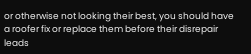or otherwise not looking their best, you should have a roofer fix or replace them before their disrepair leads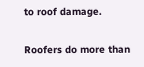to roof damage.

Roofers do more than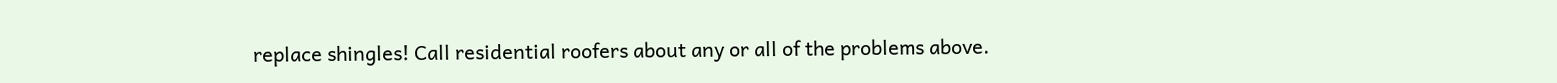replace shingles! Call residential roofers about any or all of the problems above.